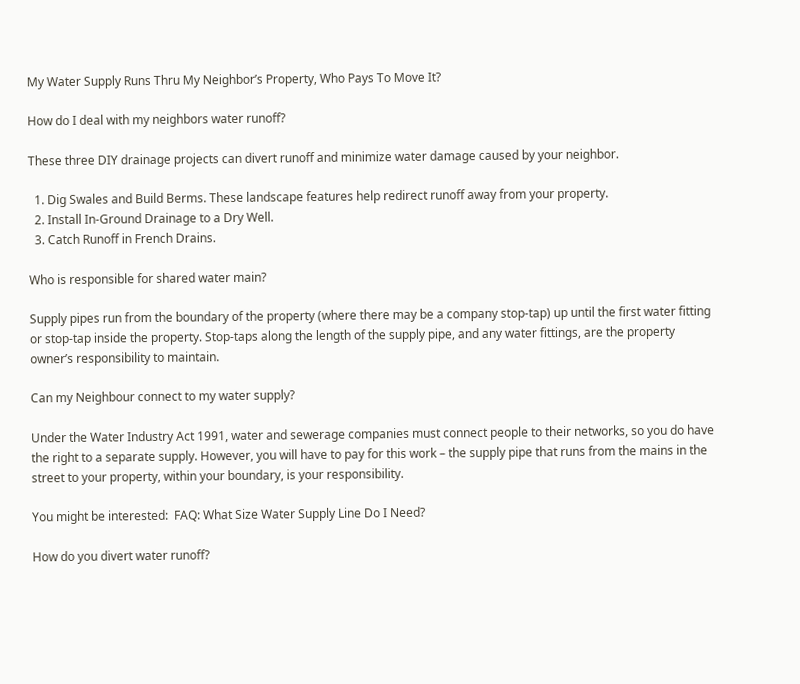My Water Supply Runs Thru My Neighbor’s Property, Who Pays To Move It?

How do I deal with my neighbors water runoff?

These three DIY drainage projects can divert runoff and minimize water damage caused by your neighbor.

  1. Dig Swales and Build Berms. These landscape features help redirect runoff away from your property.
  2. Install In-Ground Drainage to a Dry Well.
  3. Catch Runoff in French Drains.

Who is responsible for shared water main?

Supply pipes run from the boundary of the property (where there may be a company stop-tap) up until the first water fitting or stop-tap inside the property. Stop-taps along the length of the supply pipe, and any water fittings, are the property owner’s responsibility to maintain.

Can my Neighbour connect to my water supply?

Under the Water Industry Act 1991, water and sewerage companies must connect people to their networks, so you do have the right to a separate supply. However, you will have to pay for this work – the supply pipe that runs from the mains in the street to your property, within your boundary, is your responsibility.

You might be interested:  FAQ: What Size Water Supply Line Do I Need?

How do you divert water runoff?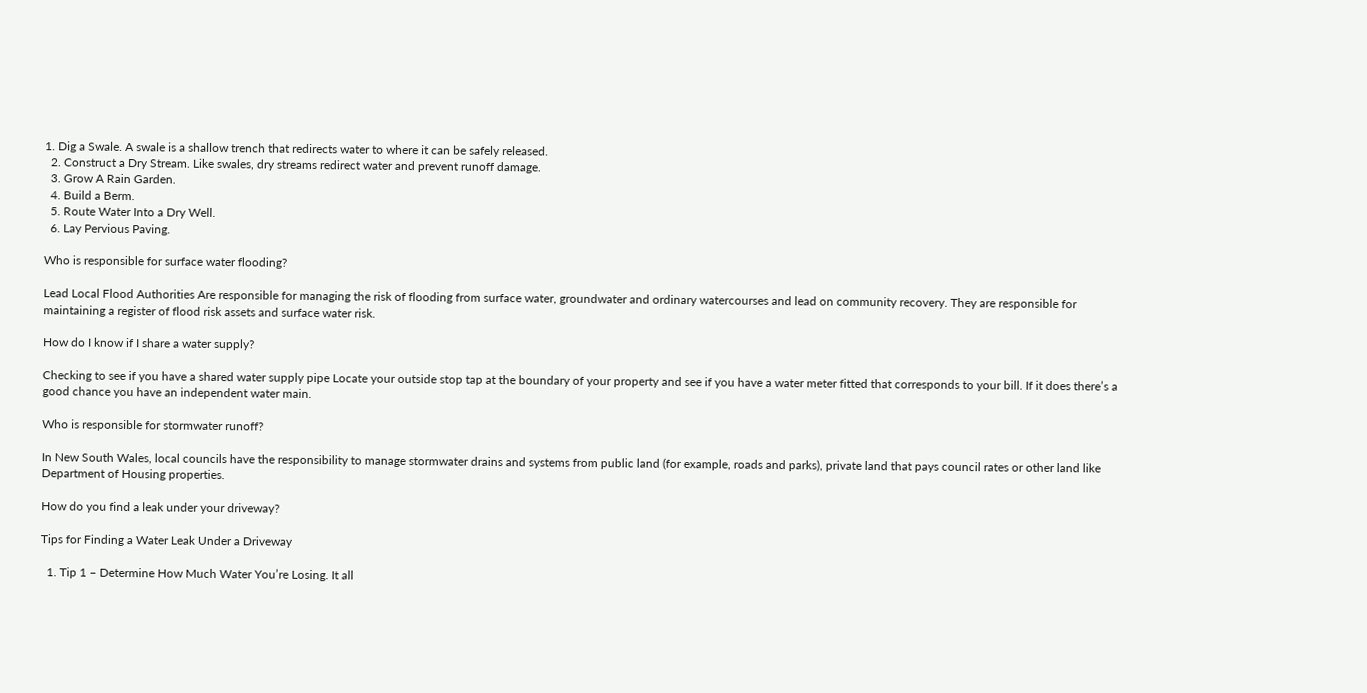1. Dig a Swale. A swale is a shallow trench that redirects water to where it can be safely released.
  2. Construct a Dry Stream. Like swales, dry streams redirect water and prevent runoff damage.
  3. Grow A Rain Garden.
  4. Build a Berm.
  5. Route Water Into a Dry Well.
  6. Lay Pervious Paving.

Who is responsible for surface water flooding?

Lead Local Flood Authorities Are responsible for managing the risk of flooding from surface water, groundwater and ordinary watercourses and lead on community recovery. They are responsible for maintaining a register of flood risk assets and surface water risk.

How do I know if I share a water supply?

Checking to see if you have a shared water supply pipe Locate your outside stop tap at the boundary of your property and see if you have a water meter fitted that corresponds to your bill. If it does there’s a good chance you have an independent water main.

Who is responsible for stormwater runoff?

In New South Wales, local councils have the responsibility to manage stormwater drains and systems from public land (for example, roads and parks), private land that pays council rates or other land like Department of Housing properties.

How do you find a leak under your driveway?

Tips for Finding a Water Leak Under a Driveway

  1. Tip 1 – Determine How Much Water You’re Losing. It all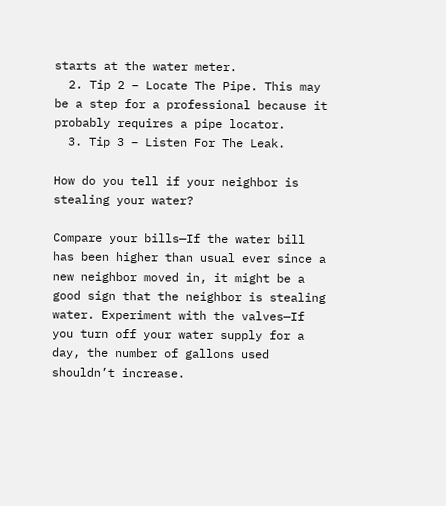starts at the water meter.
  2. Tip 2 – Locate The Pipe. This may be a step for a professional because it probably requires a pipe locator.
  3. Tip 3 – Listen For The Leak.

How do you tell if your neighbor is stealing your water?

Compare your bills—If the water bill has been higher than usual ever since a new neighbor moved in, it might be a good sign that the neighbor is stealing water. Experiment with the valves—If you turn off your water supply for a day, the number of gallons used shouldn’t increase.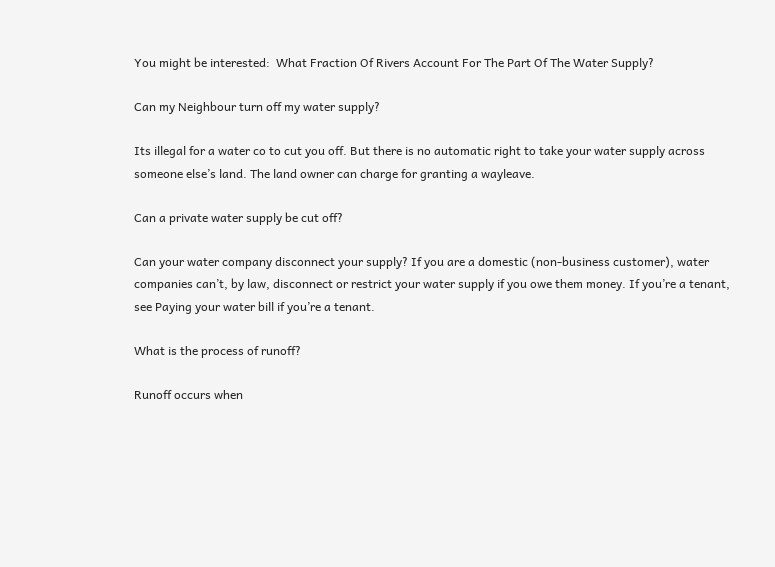You might be interested:  What Fraction Of Rivers Account For The Part Of The Water Supply?

Can my Neighbour turn off my water supply?

Its illegal for a water co to cut you off. But there is no automatic right to take your water supply across someone else’s land. The land owner can charge for granting a wayleave.

Can a private water supply be cut off?

Can your water company disconnect your supply? If you are a domestic (non-business customer), water companies can’t, by law, disconnect or restrict your water supply if you owe them money. If you’re a tenant, see Paying your water bill if you’re a tenant.

What is the process of runoff?

Runoff occurs when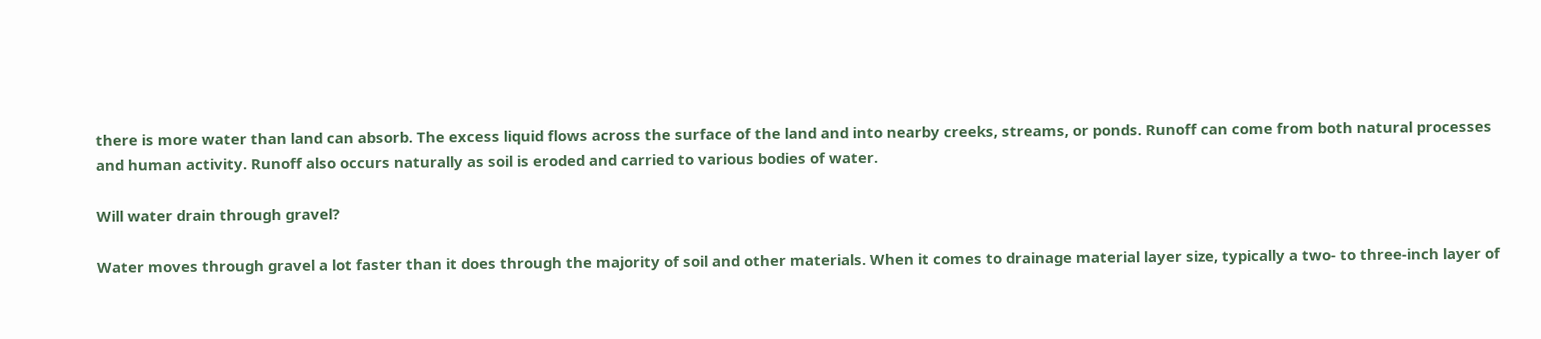there is more water than land can absorb. The excess liquid flows across the surface of the land and into nearby creeks, streams, or ponds. Runoff can come from both natural processes and human activity. Runoff also occurs naturally as soil is eroded and carried to various bodies of water.

Will water drain through gravel?

Water moves through gravel a lot faster than it does through the majority of soil and other materials. When it comes to drainage material layer size, typically a two- to three-inch layer of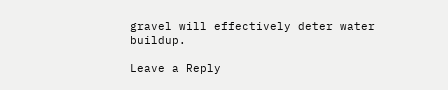gravel will effectively deter water buildup.

Leave a Reply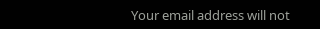Your email address will not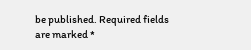be published. Required fields are marked *